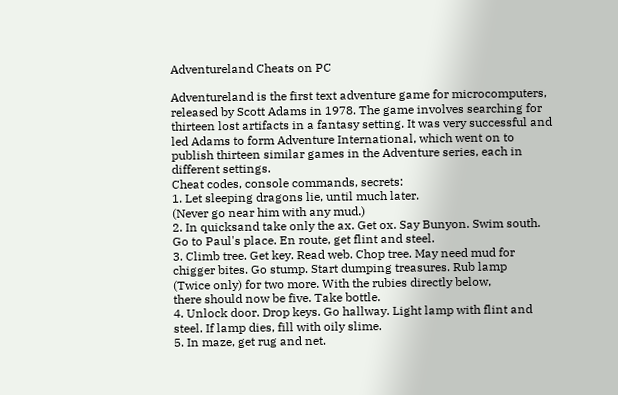Adventureland Cheats on PC

Adventureland is the first text adventure game for microcomputers, released by Scott Adams in 1978. The game involves searching for thirteen lost artifacts in a fantasy setting. It was very successful and led Adams to form Adventure International, which went on to publish thirteen similar games in the Adventure series, each in different settings.
Cheat codes, console commands, secrets:
1. Let sleeping dragons lie, until much later.
(Never go near him with any mud.)
2. In quicksand take only the ax. Get ox. Say Bunyon. Swim south.
Go to Paul's place. En route, get flint and steel.
3. Climb tree. Get key. Read web. Chop tree. May need mud for
chigger bites. Go stump. Start dumping treasures. Rub lamp
(Twice only) for two more. With the rubies directly below,
there should now be five. Take bottle.
4. Unlock door. Drop keys. Go hallway. Light lamp with flint and
steel. If lamp dies, fill with oily slime.
5. In maze, get rug and net.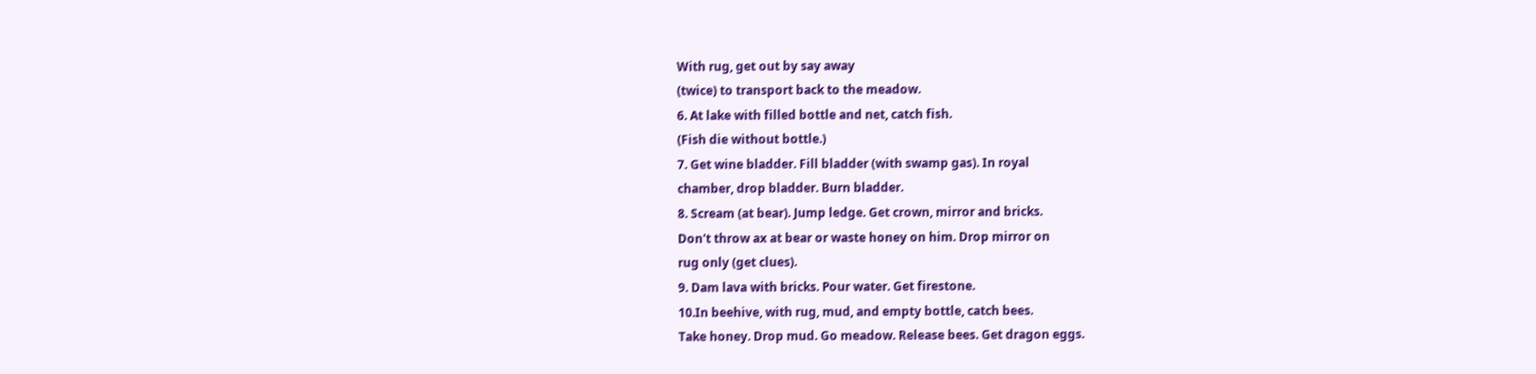With rug, get out by say away
(twice) to transport back to the meadow.
6. At lake with filled bottle and net, catch fish.
(Fish die without bottle.)
7. Get wine bladder. Fill bladder (with swamp gas). In royal
chamber, drop bladder. Burn bladder.
8. Scream (at bear). Jump ledge. Get crown, mirror and bricks.
Don't throw ax at bear or waste honey on him. Drop mirror on
rug only (get clues).
9. Dam lava with bricks. Pour water. Get firestone.
10.In beehive, with rug, mud, and empty bottle, catch bees.
Take honey. Drop mud. Go meadow. Release bees. Get dragon eggs.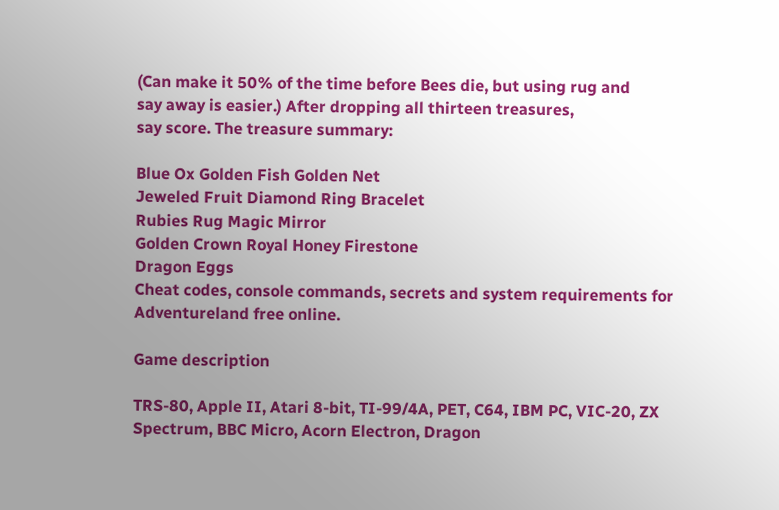(Can make it 50% of the time before Bees die, but using rug and
say away is easier.) After dropping all thirteen treasures,
say score. The treasure summary:

Blue Ox Golden Fish Golden Net
Jeweled Fruit Diamond Ring Bracelet
Rubies Rug Magic Mirror
Golden Crown Royal Honey Firestone
Dragon Eggs
Cheat codes, console commands, secrets and system requirements for Adventureland free online.

Game description

TRS-80, Apple II, Atari 8-bit, TI-99/4A, PET, C64, IBM PC, VIC-20, ZX Spectrum, BBC Micro, Acorn Electron, Dragon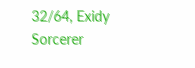32/64, Exidy Sorcerer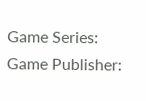Game Series:
Game Publisher: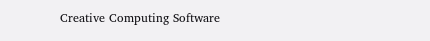Creative Computing Software